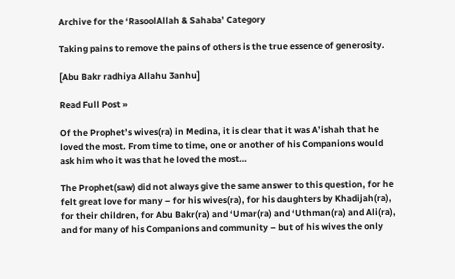Archive for the ‘RasoolAllah & Sahaba’ Category

Taking pains to remove the pains of others is the true essence of generosity.

[Abu Bakr radhiya Allahu 3anhu]

Read Full Post »

Of the Prophet’s wives(ra) in Medina, it is clear that it was A’ishah that he loved the most. From time to time, one or another of his Companions would ask him who it was that he loved the most…

The Prophet(saw) did not always give the same answer to this question, for he felt great love for many – for his wives(ra), for his daughters by Khadijah(ra), for their children, for Abu Bakr(ra) and ‘Umar(ra) and ‘Uthman(ra) and Ali(ra), and for many of his Companions and community – but of his wives the only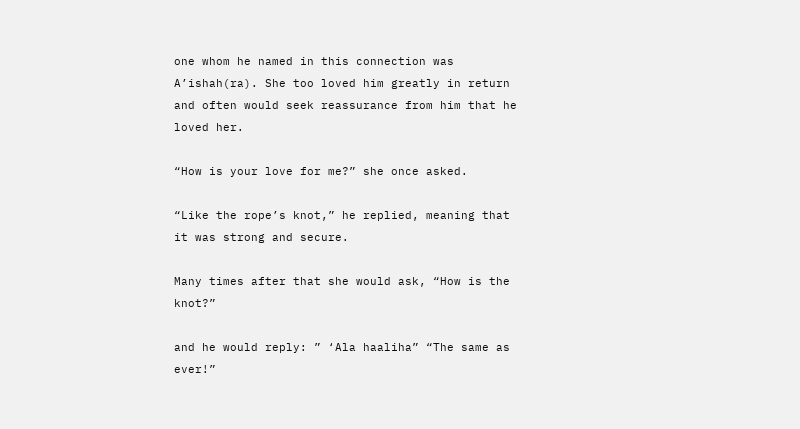one whom he named in this connection was A’ishah(ra). She too loved him greatly in return and often would seek reassurance from him that he loved her.

“How is your love for me?” she once asked.

“Like the rope’s knot,” he replied, meaning that it was strong and secure.

Many times after that she would ask, “How is the knot?”

and he would reply: ” ‘Ala haaliha” “The same as ever!”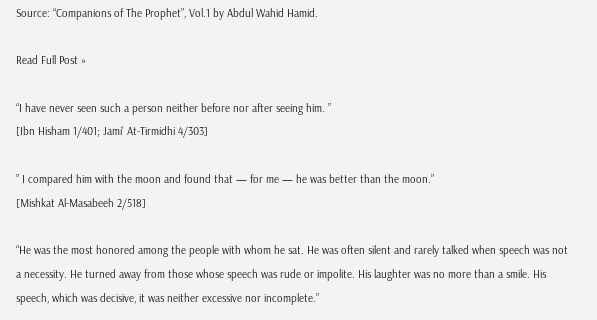Source: “Companions of The Prophet”, Vol.1 by Abdul Wahid Hamid.

Read Full Post »

“I have never seen such a person neither before nor after seeing him. ”
[Ibn Hisham 1/401; Jami’ At-Tirmidhi 4/303]

” I compared him with the moon and found that — for me — he was better than the moon.”
[Mishkat Al-Masabeeh 2/518]

“He was the most honored among the people with whom he sat. He was often silent and rarely talked when speech was not a necessity. He turned away from those whose speech was rude or impolite. His laughter was no more than a smile. His speech, which was decisive, it was neither excessive nor incomplete.”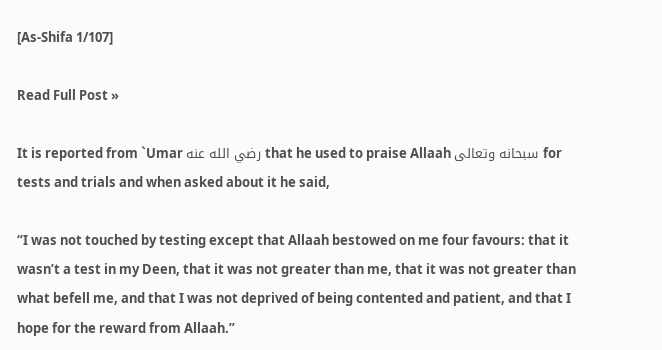[As-Shifa 1/107]

Read Full Post »

It is reported from `Umar رضي الله عنه that he used to praise Allaah سبحانه وتعالى for tests and trials and when asked about it he said,

“I was not touched by testing except that Allaah bestowed on me four favours: that it wasn’t a test in my Deen, that it was not greater than me, that it was not greater than what befell me, and that I was not deprived of being contented and patient, and that I hope for the reward from Allaah.”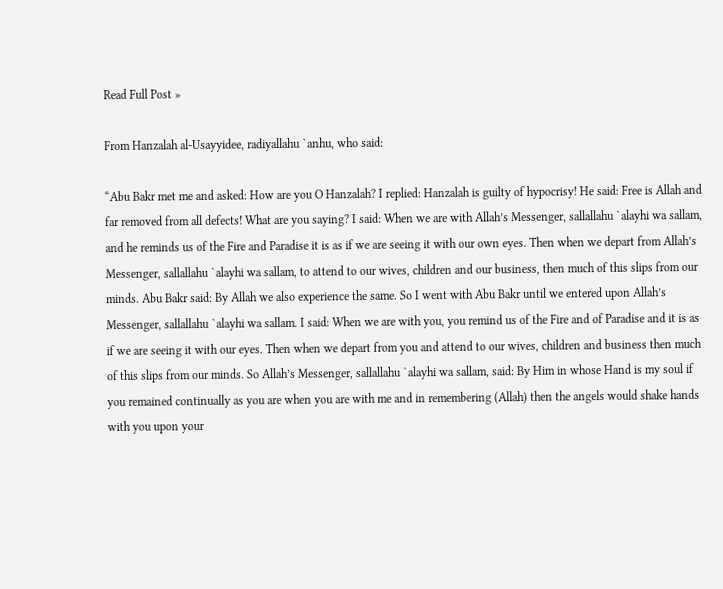Read Full Post »

From Hanzalah al-Usayyidee, radiyallahu `anhu, who said:

“Abu Bakr met me and asked: How are you O Hanzalah? I replied: Hanzalah is guilty of hypocrisy! He said: Free is Allah and far removed from all defects! What are you saying? I said: When we are with Allah’s Messenger, sallallahu `alayhi wa sallam, and he reminds us of the Fire and Paradise it is as if we are seeing it with our own eyes. Then when we depart from Allah’s Messenger, sallallahu `alayhi wa sallam, to attend to our wives, children and our business, then much of this slips from our minds. Abu Bakr said: By Allah we also experience the same. So I went with Abu Bakr until we entered upon Allah’s Messenger, sallallahu `alayhi wa sallam. I said: When we are with you, you remind us of the Fire and of Paradise and it is as if we are seeing it with our eyes. Then when we depart from you and attend to our wives, children and business then much of this slips from our minds. So Allah’s Messenger, sallallahu `alayhi wa sallam, said: By Him in whose Hand is my soul if you remained continually as you are when you are with me and in remembering (Allah) then the angels would shake hands with you upon your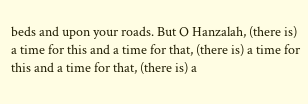beds and upon your roads. But O Hanzalah, (there is) a time for this and a time for that, (there is) a time for this and a time for that, (there is) a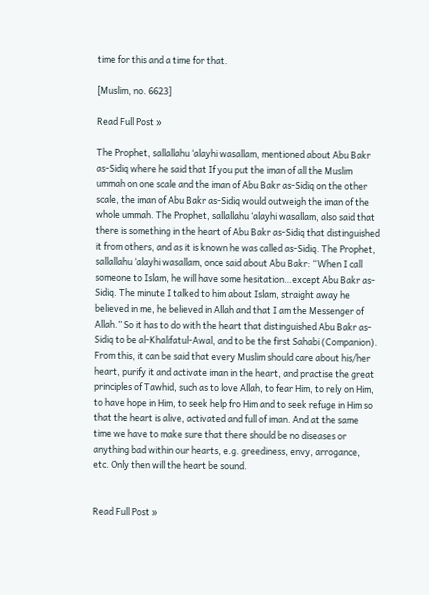time for this and a time for that.

[Muslim, no. 6623]

Read Full Post »

The Prophet, sallallahu ‘alayhi wasallam, mentioned about Abu Bakr as-Sidiq where he said that If you put the iman of all the Muslim ummah on one scale and the iman of Abu Bakr as-Sidiq on the other scale, the iman of Abu Bakr as-Sidiq would outweigh the iman of the whole ummah. The Prophet, sallallahu ‘alayhi wasallam, also said that there is something in the heart of Abu Bakr as-Sidiq that distinguished it from others, and as it is known he was called as-Sidiq. The Prophet, sallallahu ‘alayhi wasallam, once said about Abu Bakr: “When I call someone to Islam, he will have some hesitation…except Abu Bakr as-Sidiq. The minute I talked to him about Islam, straight away he believed in me, he believed in Allah and that I am the Messenger of Allah.” So it has to do with the heart that distinguished Abu Bakr as-Sidiq to be al-Khalifatul-Awal, and to be the first Sahabi (Companion). From this, it can be said that every Muslim should care about his/her heart, purify it and activate iman in the heart, and practise the great principles of Tawhid, such as to love Allah, to fear Him, to rely on Him, to have hope in Him, to seek help fro Him and to seek refuge in Him so that the heart is alive, activated and full of iman. And at the same time we have to make sure that there should be no diseases or anything bad within our hearts, e.g. greediness, envy, arrogance, etc. Only then will the heart be sound.


Read Full Post »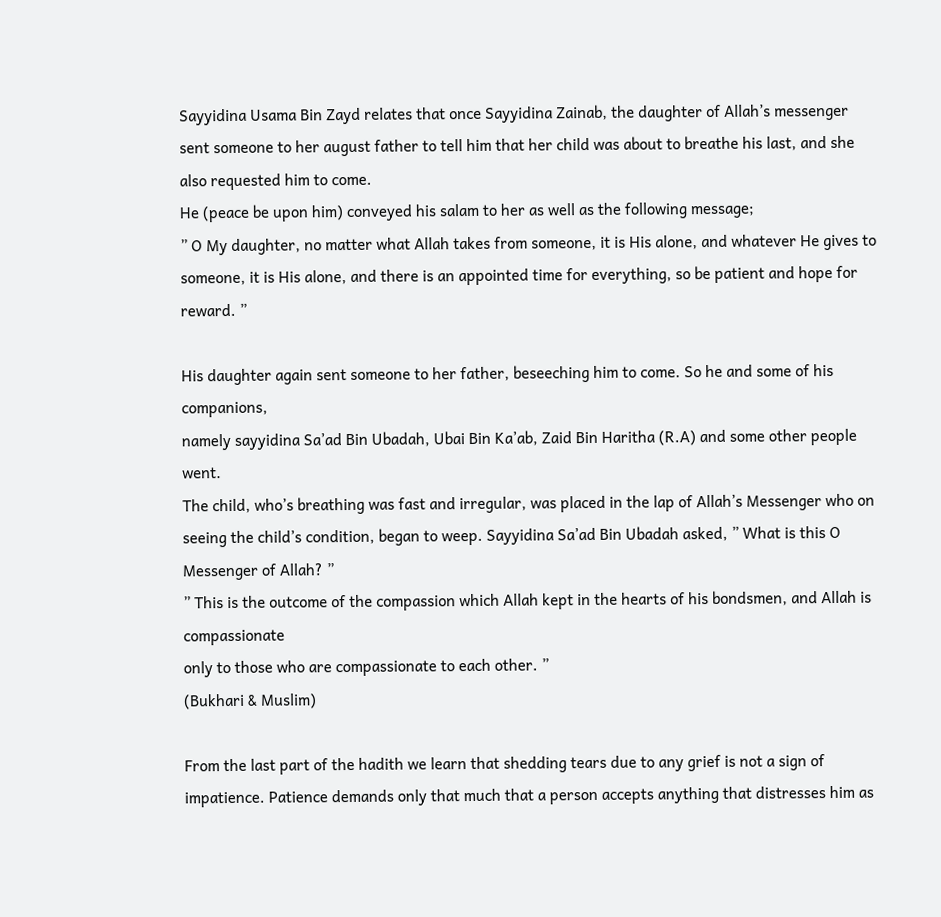Sayyidina Usama Bin Zayd relates that once Sayyidina Zainab, the daughter of Allah’s messenger sent someone to her august father to tell him that her child was about to breathe his last, and she also requested him to come.
He (peace be upon him) conveyed his salam to her as well as the following message;
” O My daughter, no matter what Allah takes from someone, it is His alone, and whatever He gives to someone, it is His alone, and there is an appointed time for everything, so be patient and hope for reward. ”

His daughter again sent someone to her father, beseeching him to come. So he and some of his companions,
namely sayyidina Sa’ad Bin Ubadah, Ubai Bin Ka’ab, Zaid Bin Haritha (R.A) and some other people went.
The child, who’s breathing was fast and irregular, was placed in the lap of Allah’s Messenger who on seeing the child’s condition, began to weep. Sayyidina Sa’ad Bin Ubadah asked, ” What is this O Messenger of Allah? ”
” This is the outcome of the compassion which Allah kept in the hearts of his bondsmen, and Allah is compassionate
only to those who are compassionate to each other. ”
(Bukhari & Muslim)

From the last part of the hadith we learn that shedding tears due to any grief is not a sign of impatience. Patience demands only that much that a person accepts anything that distresses him as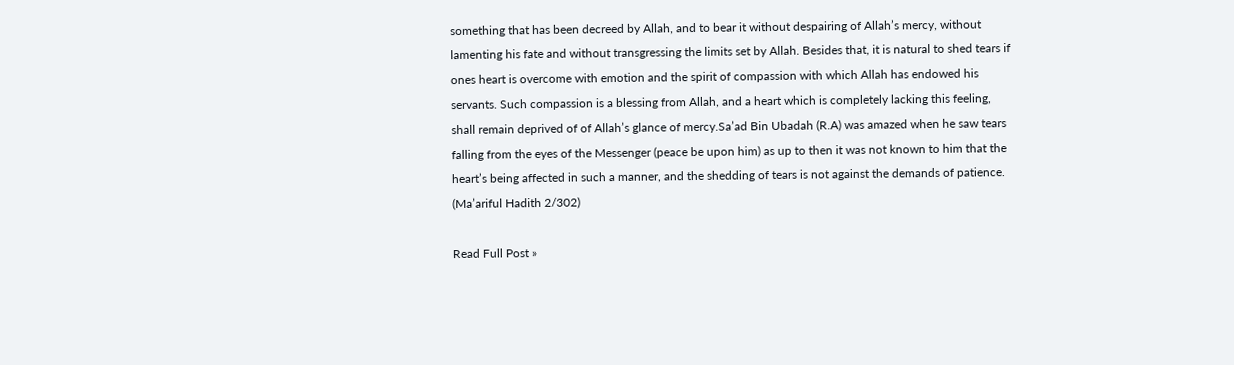something that has been decreed by Allah, and to bear it without despairing of Allah’s mercy, without lamenting his fate and without transgressing the limits set by Allah. Besides that, it is natural to shed tears if ones heart is overcome with emotion and the spirit of compassion with which Allah has endowed his servants. Such compassion is a blessing from Allah, and a heart which is completely lacking this feeling, shall remain deprived of of Allah’s glance of mercy.Sa’ad Bin Ubadah (R.A) was amazed when he saw tears falling from the eyes of the Messenger (peace be upon him) as up to then it was not known to him that the heart’s being affected in such a manner, and the shedding of tears is not against the demands of patience.
(Ma’ariful Hadith 2/302)

Read Full Post »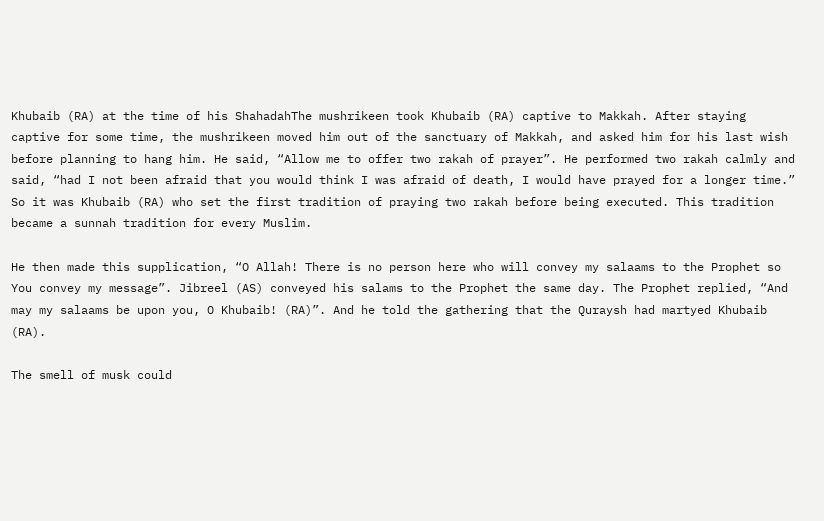Khubaib (RA) at the time of his ShahadahThe mushrikeen took Khubaib (RA) captive to Makkah. After staying captive for some time, the mushrikeen moved him out of the sanctuary of Makkah, and asked him for his last wish before planning to hang him. He said, “Allow me to offer two rakah of prayer”. He performed two rakah calmly and said, “had I not been afraid that you would think I was afraid of death, I would have prayed for a longer time.” So it was Khubaib (RA) who set the first tradition of praying two rakah before being executed. This tradition became a sunnah tradition for every Muslim.

He then made this supplication, “O Allah! There is no person here who will convey my salaams to the Prophet so You convey my message”. Jibreel (AS) conveyed his salams to the Prophet the same day. The Prophet replied, “And may my salaams be upon you, O Khubaib! (RA)”. And he told the gathering that the Quraysh had martyed Khubaib (RA).

The smell of musk could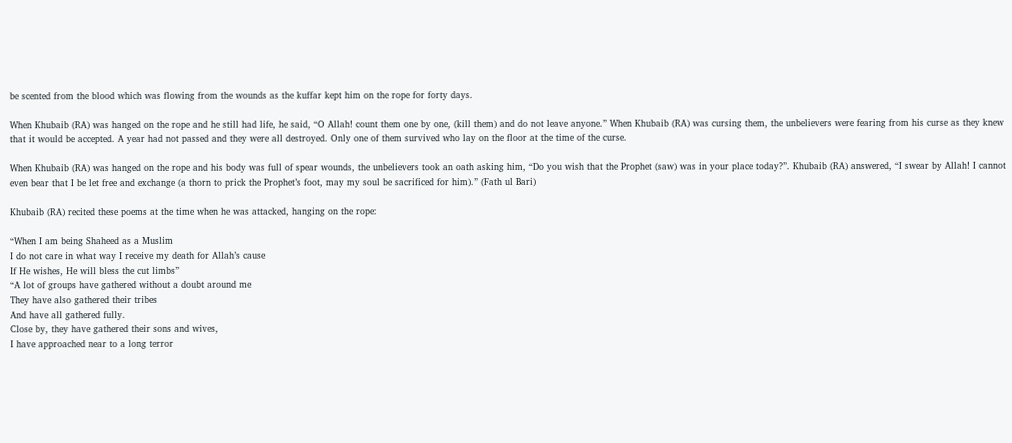be scented from the blood which was flowing from the wounds as the kuffar kept him on the rope for forty days.

When Khubaib (RA) was hanged on the rope and he still had life, he said, “O Allah! count them one by one, (kill them) and do not leave anyone.” When Khubaib (RA) was cursing them, the unbelievers were fearing from his curse as they knew that it would be accepted. A year had not passed and they were all destroyed. Only one of them survived who lay on the floor at the time of the curse.

When Khubaib (RA) was hanged on the rope and his body was full of spear wounds, the unbelievers took an oath asking him, “Do you wish that the Prophet (saw) was in your place today?”. Khubaib (RA) answered, “I swear by Allah! I cannot even bear that I be let free and exchange (a thorn to prick the Prophet’s foot, may my soul be sacrificed for him).” (Fath ul Bari)

Khubaib (RA) recited these poems at the time when he was attacked, hanging on the rope:

“When I am being Shaheed as a Muslim
I do not care in what way I receive my death for Allah’s cause
If He wishes, He will bless the cut limbs”
“A lot of groups have gathered without a doubt around me
They have also gathered their tribes
And have all gathered fully.
Close by, they have gathered their sons and wives,
I have approached near to a long terror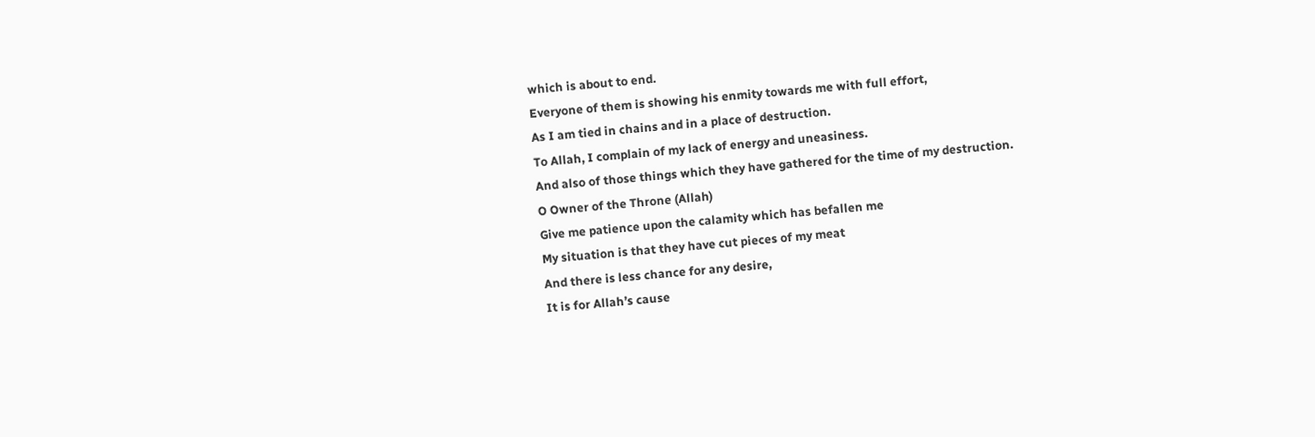which is about to end.
Everyone of them is showing his enmity towards me with full effort,
As I am tied in chains and in a place of destruction.
To Allah, I complain of my lack of energy and uneasiness.
And also of those things which they have gathered for the time of my destruction.
O Owner of the Throne (Allah)
Give me patience upon the calamity which has befallen me
My situation is that they have cut pieces of my meat
And there is less chance for any desire,
It is for Allah’s cause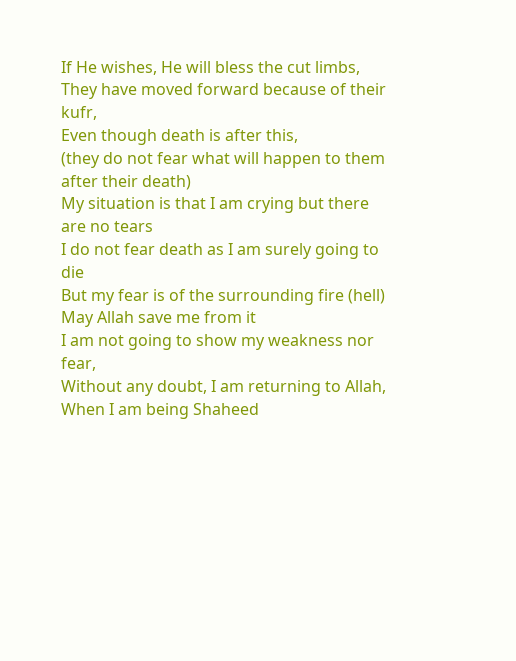If He wishes, He will bless the cut limbs,
They have moved forward because of their kufr,
Even though death is after this,
(they do not fear what will happen to them after their death)
My situation is that I am crying but there are no tears
I do not fear death as I am surely going to die
But my fear is of the surrounding fire (hell)
May Allah save me from it
I am not going to show my weakness nor fear,
Without any doubt, I am returning to Allah,
When I am being Shaheed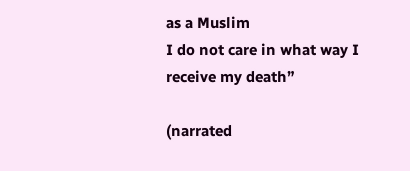as a Muslim
I do not care in what way I receive my death”

(narrated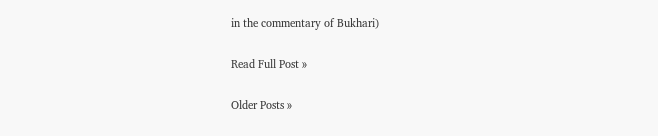in the commentary of Bukhari)

Read Full Post »

Older Posts »